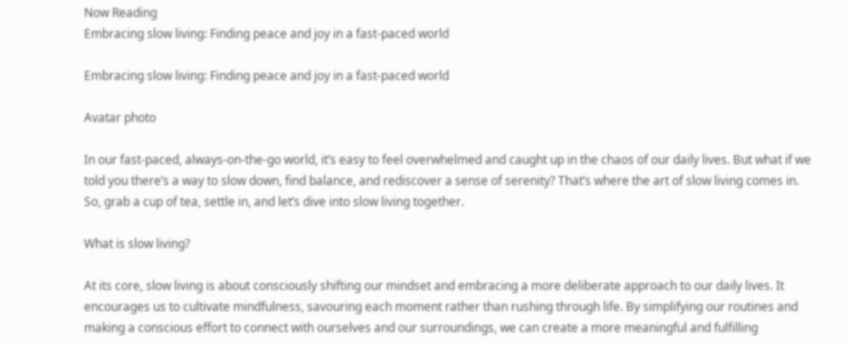Now Reading
Embracing slow living: Finding peace and joy in a fast-paced world

Embracing slow living: Finding peace and joy in a fast-paced world

Avatar photo

In our fast-paced, always-on-the-go world, it’s easy to feel overwhelmed and caught up in the chaos of our daily lives. But what if we told you there’s a way to slow down, find balance, and rediscover a sense of serenity? That’s where the art of slow living comes in. So, grab a cup of tea, settle in, and let’s dive into slow living together.

What is slow living?

At its core, slow living is about consciously shifting our mindset and embracing a more deliberate approach to our daily lives. It encourages us to cultivate mindfulness, savouring each moment rather than rushing through life. By simplifying our routines and making a conscious effort to connect with ourselves and our surroundings, we can create a more meaningful and fulfilling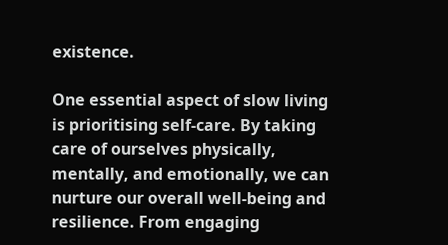existence.

One essential aspect of slow living is prioritising self-care. By taking care of ourselves physically, mentally, and emotionally, we can nurture our overall well-being and resilience. From engaging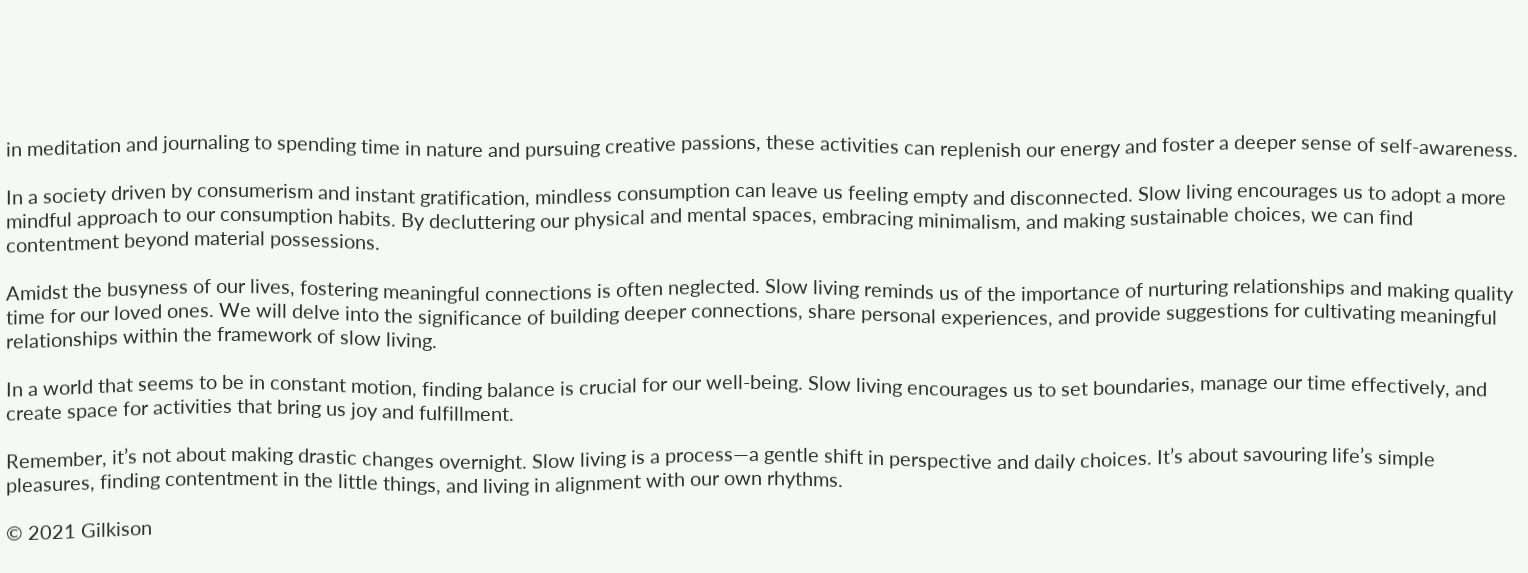in meditation and journaling to spending time in nature and pursuing creative passions, these activities can replenish our energy and foster a deeper sense of self-awareness.

In a society driven by consumerism and instant gratification, mindless consumption can leave us feeling empty and disconnected. Slow living encourages us to adopt a more mindful approach to our consumption habits. By decluttering our physical and mental spaces, embracing minimalism, and making sustainable choices, we can find contentment beyond material possessions.

Amidst the busyness of our lives, fostering meaningful connections is often neglected. Slow living reminds us of the importance of nurturing relationships and making quality time for our loved ones. We will delve into the significance of building deeper connections, share personal experiences, and provide suggestions for cultivating meaningful relationships within the framework of slow living.

In a world that seems to be in constant motion, finding balance is crucial for our well-being. Slow living encourages us to set boundaries, manage our time effectively, and create space for activities that bring us joy and fulfillment.

Remember, it’s not about making drastic changes overnight. Slow living is a process—a gentle shift in perspective and daily choices. It’s about savouring life’s simple pleasures, finding contentment in the little things, and living in alignment with our own rhythms.

© 2021 Gilkison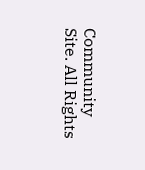Community Site. All Rights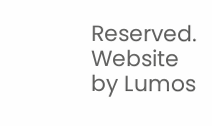Reserved. Website by Lumos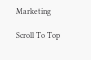Marketing

Scroll To Top